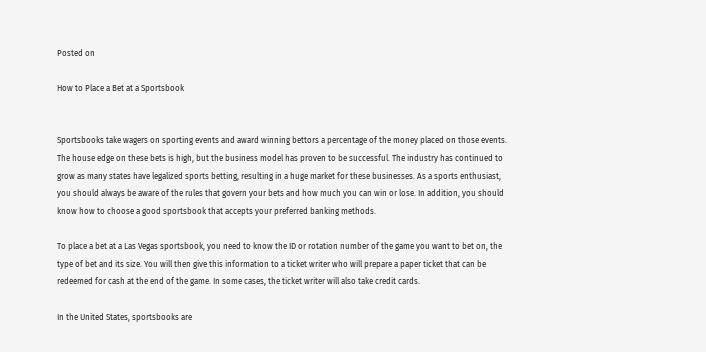Posted on

How to Place a Bet at a Sportsbook


Sportsbooks take wagers on sporting events and award winning bettors a percentage of the money placed on those events. The house edge on these bets is high, but the business model has proven to be successful. The industry has continued to grow as many states have legalized sports betting, resulting in a huge market for these businesses. As a sports enthusiast, you should always be aware of the rules that govern your bets and how much you can win or lose. In addition, you should know how to choose a good sportsbook that accepts your preferred banking methods.

To place a bet at a Las Vegas sportsbook, you need to know the ID or rotation number of the game you want to bet on, the type of bet and its size. You will then give this information to a ticket writer who will prepare a paper ticket that can be redeemed for cash at the end of the game. In some cases, the ticket writer will also take credit cards.

In the United States, sportsbooks are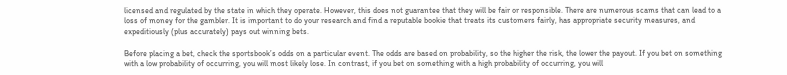licensed and regulated by the state in which they operate. However, this does not guarantee that they will be fair or responsible. There are numerous scams that can lead to a loss of money for the gambler. It is important to do your research and find a reputable bookie that treats its customers fairly, has appropriate security measures, and expeditiously (plus accurately) pays out winning bets.

Before placing a bet, check the sportsbook’s odds on a particular event. The odds are based on probability, so the higher the risk, the lower the payout. If you bet on something with a low probability of occurring, you will most likely lose. In contrast, if you bet on something with a high probability of occurring, you will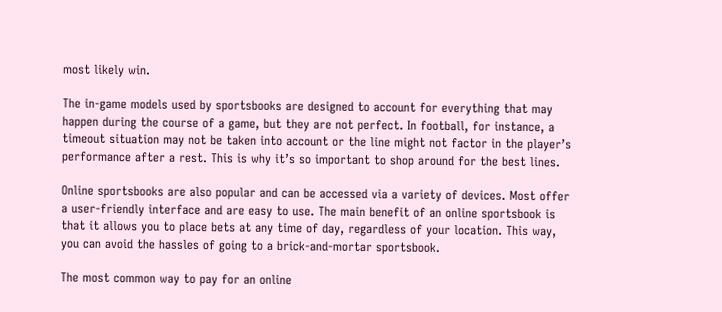most likely win.

The in-game models used by sportsbooks are designed to account for everything that may happen during the course of a game, but they are not perfect. In football, for instance, a timeout situation may not be taken into account or the line might not factor in the player’s performance after a rest. This is why it’s so important to shop around for the best lines.

Online sportsbooks are also popular and can be accessed via a variety of devices. Most offer a user-friendly interface and are easy to use. The main benefit of an online sportsbook is that it allows you to place bets at any time of day, regardless of your location. This way, you can avoid the hassles of going to a brick-and-mortar sportsbook.

The most common way to pay for an online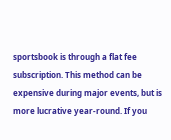sportsbook is through a flat fee subscription. This method can be expensive during major events, but is more lucrative year-round. If you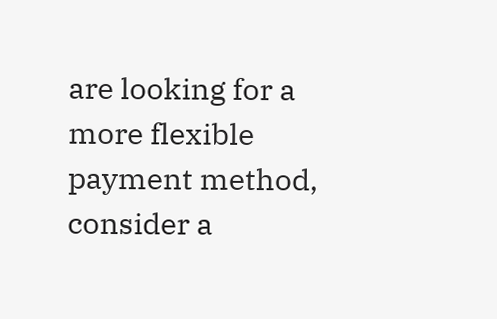are looking for a more flexible payment method, consider a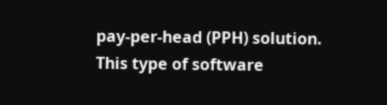pay-per-head (PPH) solution. This type of software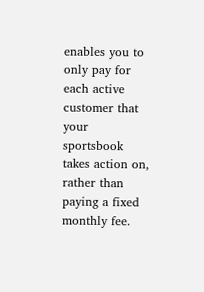enables you to only pay for each active customer that your sportsbook takes action on, rather than paying a fixed monthly fee.